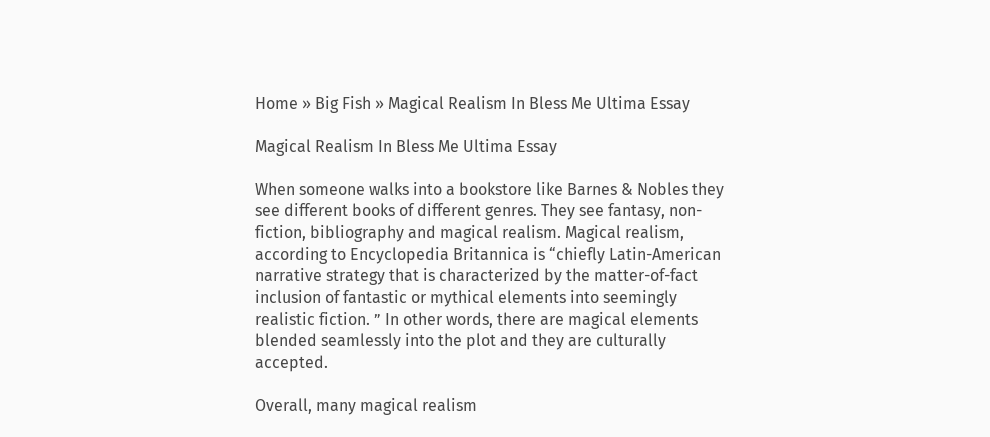Home » Big Fish » Magical Realism In Bless Me Ultima Essay

Magical Realism In Bless Me Ultima Essay

When someone walks into a bookstore like Barnes & Nobles they see different books of different genres. They see fantasy, non-fiction, bibliography and magical realism. Magical realism, according to Encyclopedia Britannica is “chiefly Latin-American narrative strategy that is characterized by the matter-of-fact inclusion of fantastic or mythical elements into seemingly realistic fiction. ” In other words, there are magical elements blended seamlessly into the plot and they are culturally accepted.

Overall, many magical realism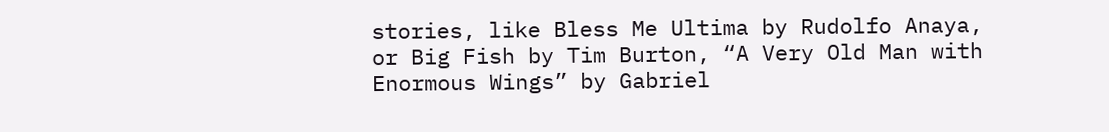stories, like Bless Me Ultima by Rudolfo Anaya, or Big Fish by Tim Burton, “A Very Old Man with Enormous Wings” by Gabriel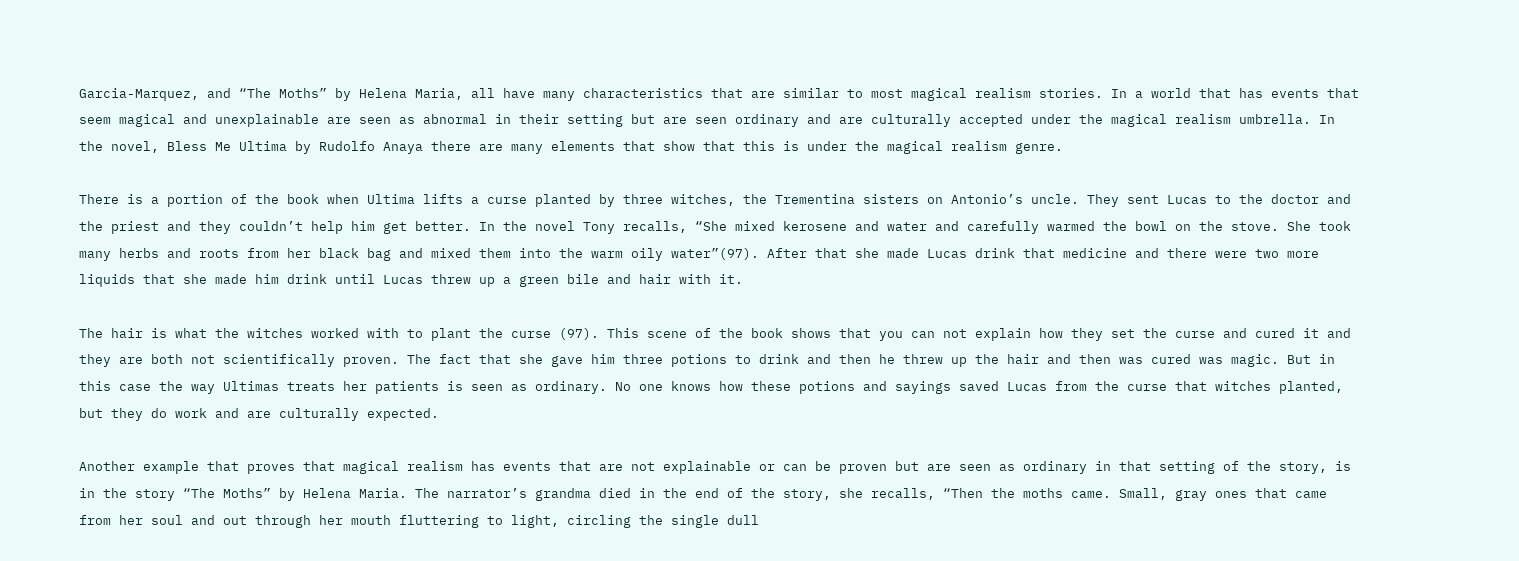Garcia-Marquez, and “The Moths” by Helena Maria, all have many characteristics that are similar to most magical realism stories. In a world that has events that seem magical and unexplainable are seen as abnormal in their setting but are seen ordinary and are culturally accepted under the magical realism umbrella. In the novel, Bless Me Ultima by Rudolfo Anaya there are many elements that show that this is under the magical realism genre.

There is a portion of the book when Ultima lifts a curse planted by three witches, the Trementina sisters on Antonio’s uncle. They sent Lucas to the doctor and the priest and they couldn’t help him get better. In the novel Tony recalls, “She mixed kerosene and water and carefully warmed the bowl on the stove. She took many herbs and roots from her black bag and mixed them into the warm oily water”(97). After that she made Lucas drink that medicine and there were two more liquids that she made him drink until Lucas threw up a green bile and hair with it.

The hair is what the witches worked with to plant the curse (97). This scene of the book shows that you can not explain how they set the curse and cured it and they are both not scientifically proven. The fact that she gave him three potions to drink and then he threw up the hair and then was cured was magic. But in this case the way Ultimas treats her patients is seen as ordinary. No one knows how these potions and sayings saved Lucas from the curse that witches planted, but they do work and are culturally expected.

Another example that proves that magical realism has events that are not explainable or can be proven but are seen as ordinary in that setting of the story, is in the story “The Moths” by Helena Maria. The narrator’s grandma died in the end of the story, she recalls, “Then the moths came. Small, gray ones that came from her soul and out through her mouth fluttering to light, circling the single dull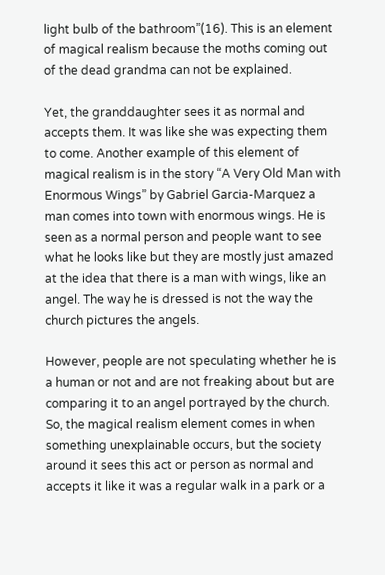light bulb of the bathroom”(16). This is an element of magical realism because the moths coming out of the dead grandma can not be explained.

Yet, the granddaughter sees it as normal and accepts them. It was like she was expecting them to come. Another example of this element of magical realism is in the story “A Very Old Man with Enormous Wings” by Gabriel Garcia-Marquez a man comes into town with enormous wings. He is seen as a normal person and people want to see what he looks like but they are mostly just amazed at the idea that there is a man with wings, like an angel. The way he is dressed is not the way the church pictures the angels.

However, people are not speculating whether he is a human or not and are not freaking about but are comparing it to an angel portrayed by the church. So, the magical realism element comes in when something unexplainable occurs, but the society around it sees this act or person as normal and accepts it like it was a regular walk in a park or a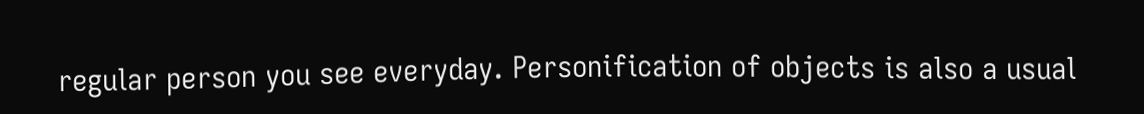regular person you see everyday. Personification of objects is also a usual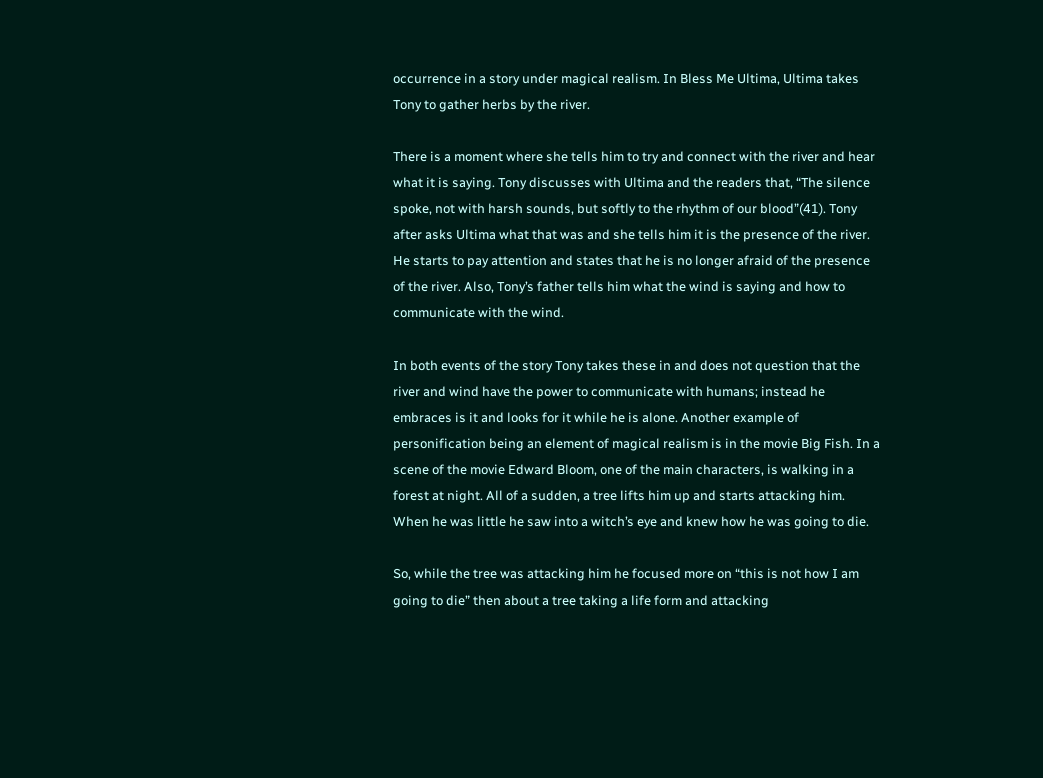occurrence in a story under magical realism. In Bless Me Ultima, Ultima takes Tony to gather herbs by the river.

There is a moment where she tells him to try and connect with the river and hear what it is saying. Tony discusses with Ultima and the readers that, “The silence spoke, not with harsh sounds, but softly to the rhythm of our blood”(41). Tony after asks Ultima what that was and she tells him it is the presence of the river. He starts to pay attention and states that he is no longer afraid of the presence of the river. Also, Tony’s father tells him what the wind is saying and how to communicate with the wind.

In both events of the story Tony takes these in and does not question that the river and wind have the power to communicate with humans; instead he embraces is it and looks for it while he is alone. Another example of personification being an element of magical realism is in the movie Big Fish. In a scene of the movie Edward Bloom, one of the main characters, is walking in a forest at night. All of a sudden, a tree lifts him up and starts attacking him. When he was little he saw into a witch’s eye and knew how he was going to die.

So, while the tree was attacking him he focused more on “this is not how I am going to die” then about a tree taking a life form and attacking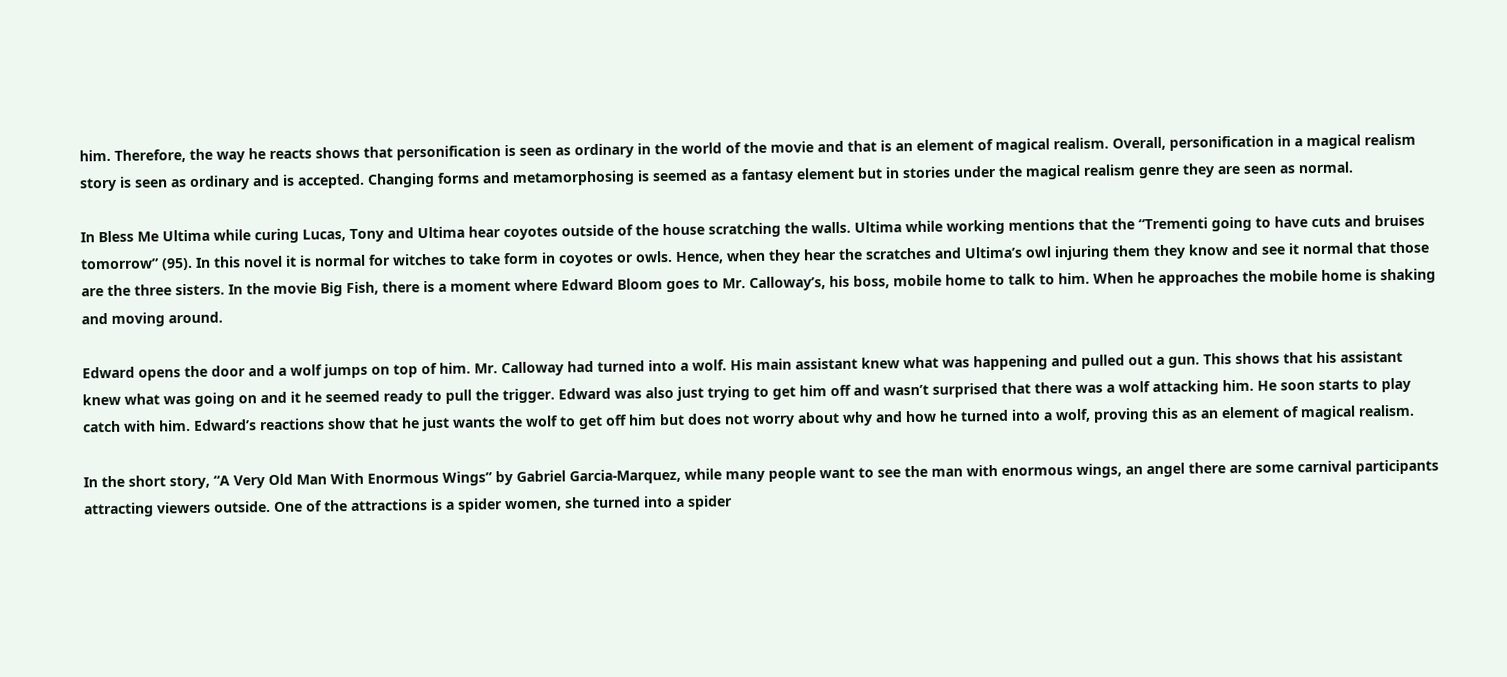him. Therefore, the way he reacts shows that personification is seen as ordinary in the world of the movie and that is an element of magical realism. Overall, personification in a magical realism story is seen as ordinary and is accepted. Changing forms and metamorphosing is seemed as a fantasy element but in stories under the magical realism genre they are seen as normal.

In Bless Me Ultima while curing Lucas, Tony and Ultima hear coyotes outside of the house scratching the walls. Ultima while working mentions that the “Trementi going to have cuts and bruises tomorrow” (95). In this novel it is normal for witches to take form in coyotes or owls. Hence, when they hear the scratches and Ultima’s owl injuring them they know and see it normal that those are the three sisters. In the movie Big Fish, there is a moment where Edward Bloom goes to Mr. Calloway’s, his boss, mobile home to talk to him. When he approaches the mobile home is shaking and moving around.

Edward opens the door and a wolf jumps on top of him. Mr. Calloway had turned into a wolf. His main assistant knew what was happening and pulled out a gun. This shows that his assistant knew what was going on and it he seemed ready to pull the trigger. Edward was also just trying to get him off and wasn’t surprised that there was a wolf attacking him. He soon starts to play catch with him. Edward’s reactions show that he just wants the wolf to get off him but does not worry about why and how he turned into a wolf, proving this as an element of magical realism.

In the short story, “A Very Old Man With Enormous Wings” by Gabriel Garcia-Marquez, while many people want to see the man with enormous wings, an angel there are some carnival participants attracting viewers outside. One of the attractions is a spider women, she turned into a spider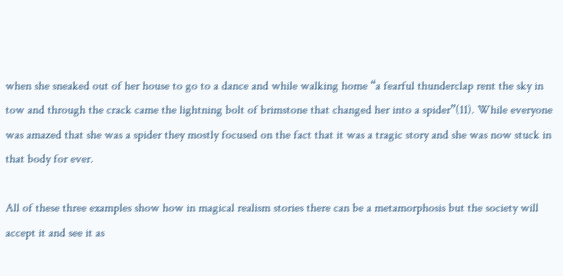when she sneaked out of her house to go to a dance and while walking home “a fearful thunderclap rent the sky in tow and through the crack came the lightning bolt of brimstone that changed her into a spider”(11). While everyone was amazed that she was a spider they mostly focused on the fact that it was a tragic story and she was now stuck in that body for ever.

All of these three examples show how in magical realism stories there can be a metamorphosis but the society will accept it and see it as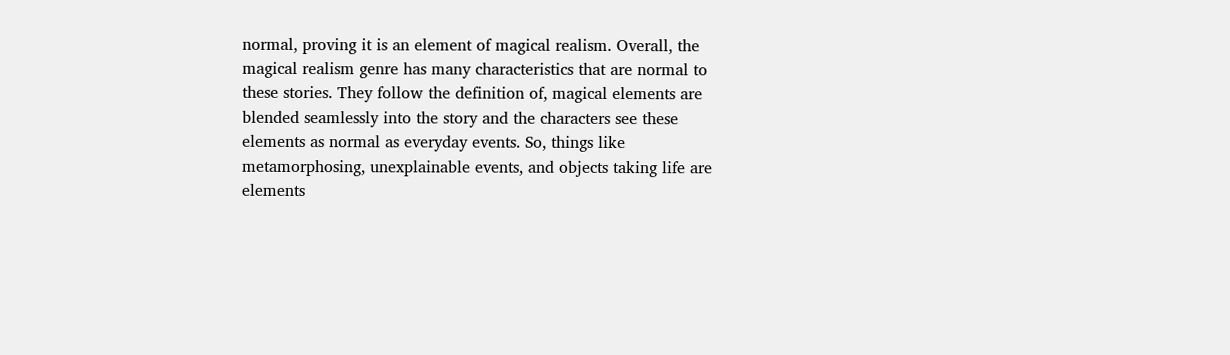normal, proving it is an element of magical realism. Overall, the magical realism genre has many characteristics that are normal to these stories. They follow the definition of, magical elements are blended seamlessly into the story and the characters see these elements as normal as everyday events. So, things like metamorphosing, unexplainable events, and objects taking life are elements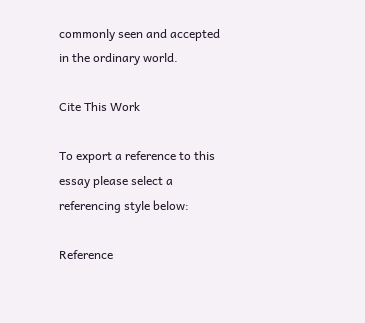commonly seen and accepted in the ordinary world.

Cite This Work

To export a reference to this essay please select a referencing style below:

Reference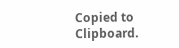Copied to Clipboard.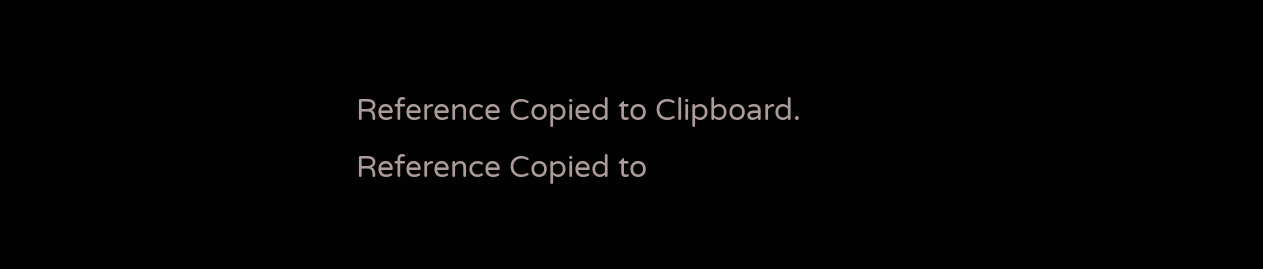Reference Copied to Clipboard.
Reference Copied to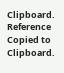Clipboard.
Reference Copied to Clipboard.